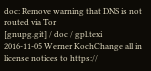doc: Remove warning that DNS is not routed via Tor
[gnupg.git] / doc / gpl.texi
2016-11-05 Werner KochChange all in license notices to https://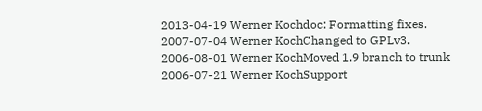2013-04-19 Werner Kochdoc: Formatting fixes.
2007-07-04 Werner KochChanged to GPLv3.
2006-08-01 Werner KochMoved 1.9 branch to trunk
2006-07-21 Werner KochSupport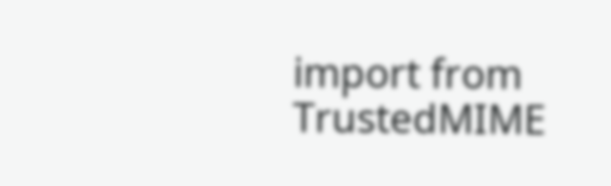import from TrustedMIME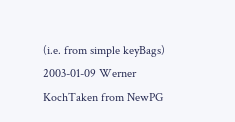(i.e. from simple keyBags)
2003-01-09 Werner KochTaken from NewPG